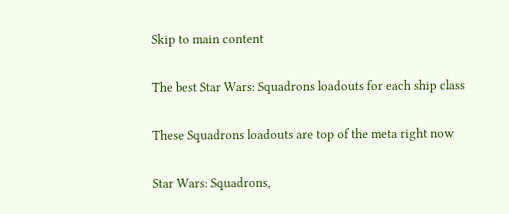Skip to main content

The best Star Wars: Squadrons loadouts for each ship class

These Squadrons loadouts are top of the meta right now

Star Wars: Squadrons,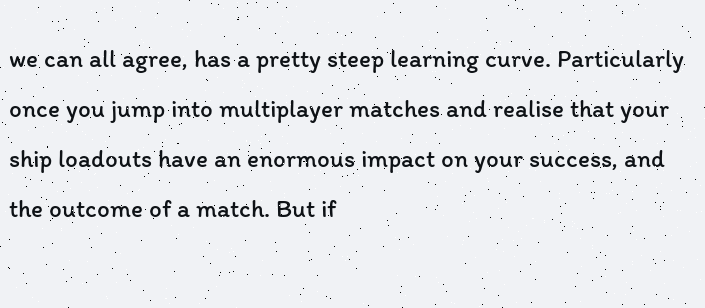we can all agree, has a pretty steep learning curve. Particularly once you jump into multiplayer matches and realise that your ship loadouts have an enormous impact on your success, and the outcome of a match. But if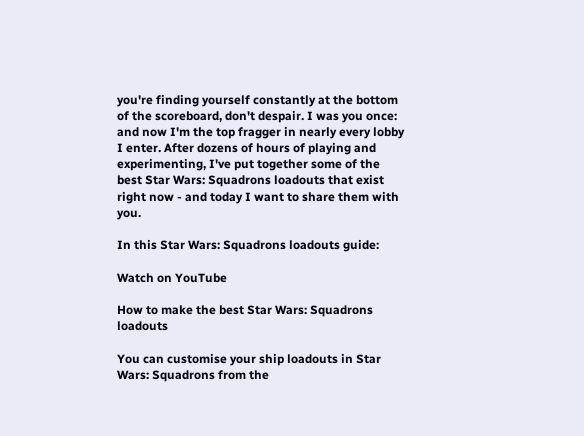you're finding yourself constantly at the bottom of the scoreboard, don't despair. I was you once: and now I'm the top fragger in nearly every lobby I enter. After dozens of hours of playing and experimenting, I've put together some of the best Star Wars: Squadrons loadouts that exist right now - and today I want to share them with you.

In this Star Wars: Squadrons loadouts guide:

Watch on YouTube

How to make the best Star Wars: Squadrons loadouts

You can customise your ship loadouts in Star Wars: Squadrons from the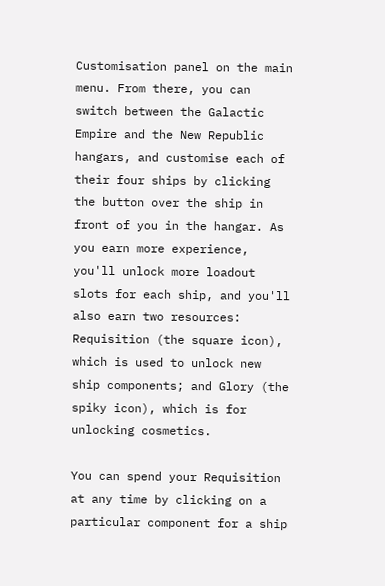Customisation panel on the main menu. From there, you can switch between the Galactic Empire and the New Republic hangars, and customise each of their four ships by clicking the button over the ship in front of you in the hangar. As you earn more experience, you'll unlock more loadout slots for each ship, and you'll also earn two resources: Requisition (the square icon), which is used to unlock new ship components; and Glory (the spiky icon), which is for unlocking cosmetics.

You can spend your Requisition at any time by clicking on a particular component for a ship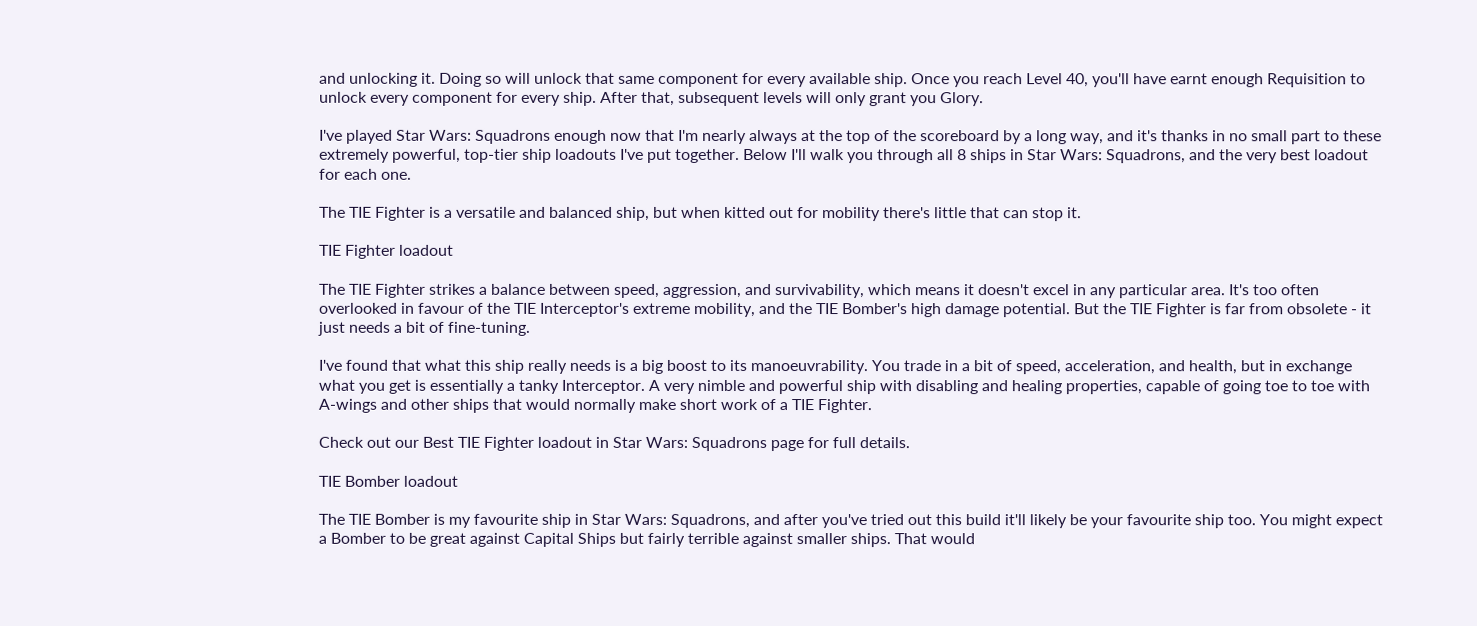and unlocking it. Doing so will unlock that same component for every available ship. Once you reach Level 40, you'll have earnt enough Requisition to unlock every component for every ship. After that, subsequent levels will only grant you Glory.

I've played Star Wars: Squadrons enough now that I'm nearly always at the top of the scoreboard by a long way, and it's thanks in no small part to these extremely powerful, top-tier ship loadouts I've put together. Below I'll walk you through all 8 ships in Star Wars: Squadrons, and the very best loadout for each one.

The TIE Fighter is a versatile and balanced ship, but when kitted out for mobility there's little that can stop it.

TIE Fighter loadout

The TIE Fighter strikes a balance between speed, aggression, and survivability, which means it doesn't excel in any particular area. It's too often overlooked in favour of the TIE Interceptor's extreme mobility, and the TIE Bomber's high damage potential. But the TIE Fighter is far from obsolete - it just needs a bit of fine-tuning.

I've found that what this ship really needs is a big boost to its manoeuvrability. You trade in a bit of speed, acceleration, and health, but in exchange what you get is essentially a tanky Interceptor. A very nimble and powerful ship with disabling and healing properties, capable of going toe to toe with A-wings and other ships that would normally make short work of a TIE Fighter.

Check out our Best TIE Fighter loadout in Star Wars: Squadrons page for full details.

TIE Bomber loadout

The TIE Bomber is my favourite ship in Star Wars: Squadrons, and after you've tried out this build it'll likely be your favourite ship too. You might expect a Bomber to be great against Capital Ships but fairly terrible against smaller ships. That would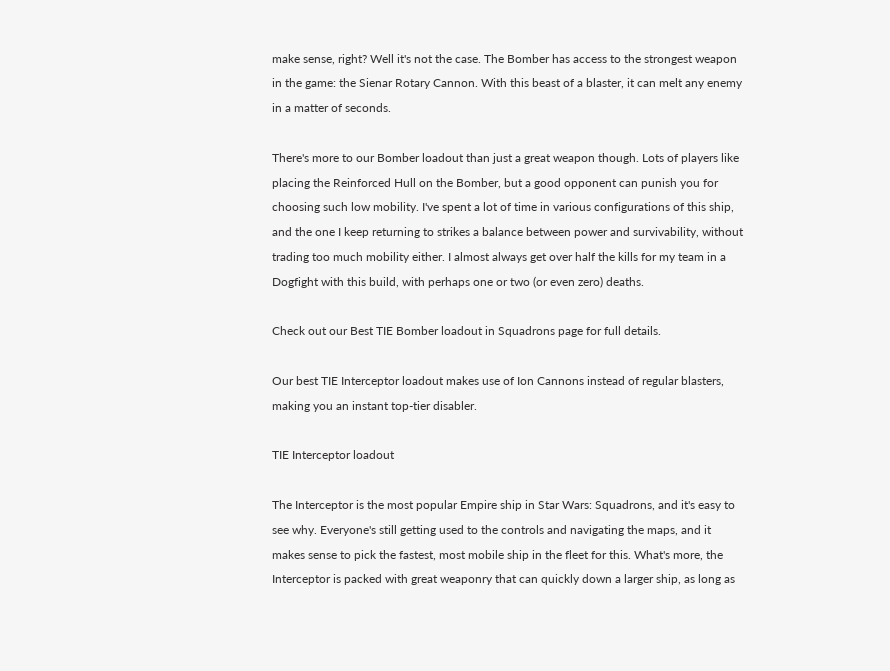make sense, right? Well it's not the case. The Bomber has access to the strongest weapon in the game: the Sienar Rotary Cannon. With this beast of a blaster, it can melt any enemy in a matter of seconds.

There's more to our Bomber loadout than just a great weapon though. Lots of players like placing the Reinforced Hull on the Bomber, but a good opponent can punish you for choosing such low mobility. I've spent a lot of time in various configurations of this ship, and the one I keep returning to strikes a balance between power and survivability, without trading too much mobility either. I almost always get over half the kills for my team in a Dogfight with this build, with perhaps one or two (or even zero) deaths.

Check out our Best TIE Bomber loadout in Squadrons page for full details.

Our best TIE Interceptor loadout makes use of Ion Cannons instead of regular blasters, making you an instant top-tier disabler.

TIE Interceptor loadout

The Interceptor is the most popular Empire ship in Star Wars: Squadrons, and it's easy to see why. Everyone's still getting used to the controls and navigating the maps, and it makes sense to pick the fastest, most mobile ship in the fleet for this. What's more, the Interceptor is packed with great weaponry that can quickly down a larger ship, as long as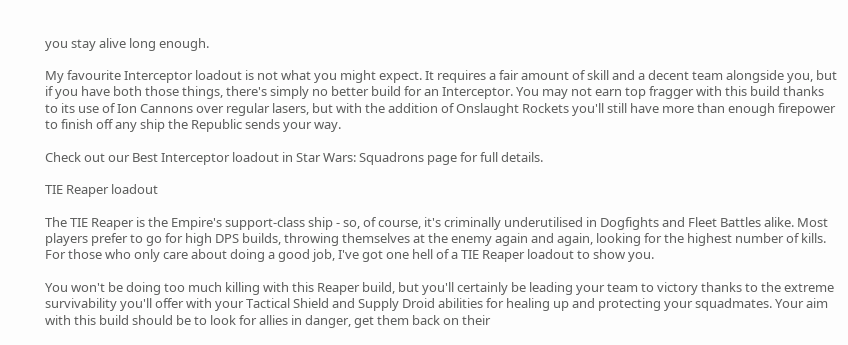you stay alive long enough.

My favourite Interceptor loadout is not what you might expect. It requires a fair amount of skill and a decent team alongside you, but if you have both those things, there's simply no better build for an Interceptor. You may not earn top fragger with this build thanks to its use of Ion Cannons over regular lasers, but with the addition of Onslaught Rockets you'll still have more than enough firepower to finish off any ship the Republic sends your way.

Check out our Best Interceptor loadout in Star Wars: Squadrons page for full details.

TIE Reaper loadout

The TIE Reaper is the Empire's support-class ship - so, of course, it's criminally underutilised in Dogfights and Fleet Battles alike. Most players prefer to go for high DPS builds, throwing themselves at the enemy again and again, looking for the highest number of kills. For those who only care about doing a good job, I've got one hell of a TIE Reaper loadout to show you.

You won't be doing too much killing with this Reaper build, but you'll certainly be leading your team to victory thanks to the extreme survivability you'll offer with your Tactical Shield and Supply Droid abilities for healing up and protecting your squadmates. Your aim with this build should be to look for allies in danger, get them back on their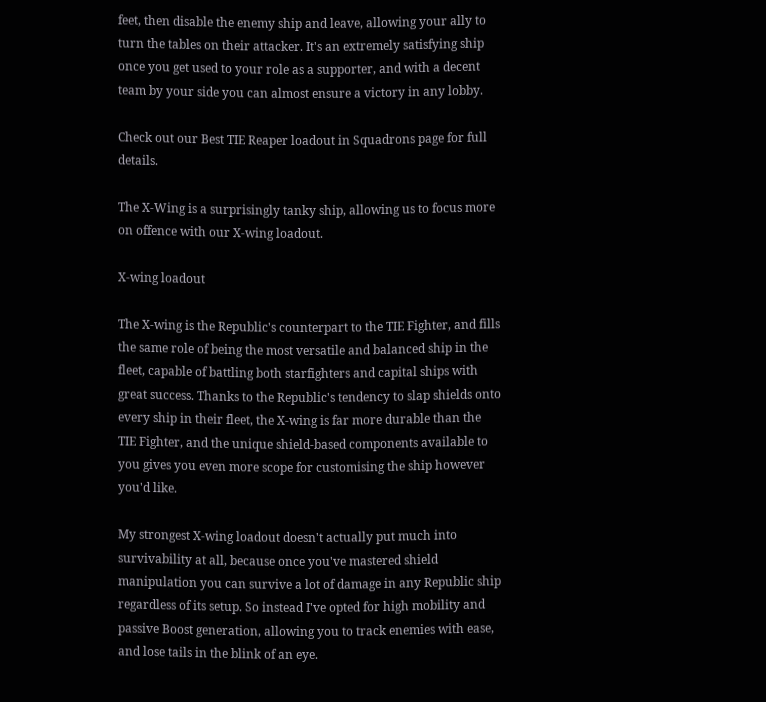feet, then disable the enemy ship and leave, allowing your ally to turn the tables on their attacker. It's an extremely satisfying ship once you get used to your role as a supporter, and with a decent team by your side you can almost ensure a victory in any lobby.

Check out our Best TIE Reaper loadout in Squadrons page for full details.

The X-Wing is a surprisingly tanky ship, allowing us to focus more on offence with our X-wing loadout.

X-wing loadout

The X-wing is the Republic's counterpart to the TIE Fighter, and fills the same role of being the most versatile and balanced ship in the fleet, capable of battling both starfighters and capital ships with great success. Thanks to the Republic's tendency to slap shields onto every ship in their fleet, the X-wing is far more durable than the TIE Fighter, and the unique shield-based components available to you gives you even more scope for customising the ship however you'd like.

My strongest X-wing loadout doesn't actually put much into survivability at all, because once you've mastered shield manipulation you can survive a lot of damage in any Republic ship regardless of its setup. So instead I've opted for high mobility and passive Boost generation, allowing you to track enemies with ease, and lose tails in the blink of an eye.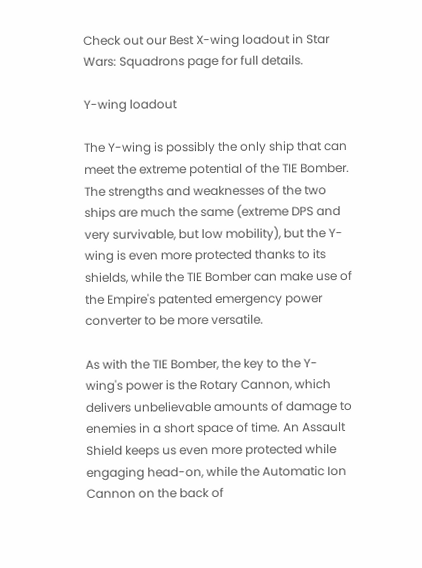Check out our Best X-wing loadout in Star Wars: Squadrons page for full details.

Y-wing loadout

The Y-wing is possibly the only ship that can meet the extreme potential of the TIE Bomber. The strengths and weaknesses of the two ships are much the same (extreme DPS and very survivable, but low mobility), but the Y-wing is even more protected thanks to its shields, while the TIE Bomber can make use of the Empire's patented emergency power converter to be more versatile.

As with the TIE Bomber, the key to the Y-wing's power is the Rotary Cannon, which delivers unbelievable amounts of damage to enemies in a short space of time. An Assault Shield keeps us even more protected while engaging head-on, while the Automatic Ion Cannon on the back of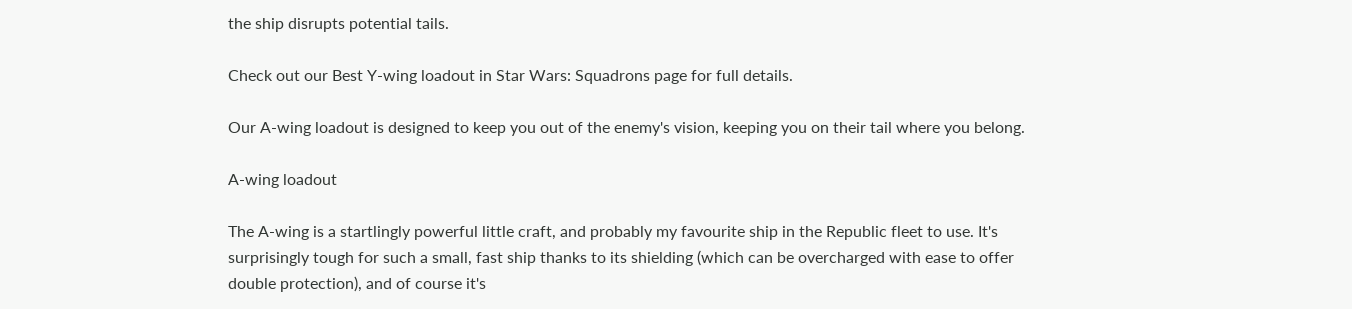the ship disrupts potential tails.

Check out our Best Y-wing loadout in Star Wars: Squadrons page for full details.

Our A-wing loadout is designed to keep you out of the enemy's vision, keeping you on their tail where you belong.

A-wing loadout

The A-wing is a startlingly powerful little craft, and probably my favourite ship in the Republic fleet to use. It's surprisingly tough for such a small, fast ship thanks to its shielding (which can be overcharged with ease to offer double protection), and of course it's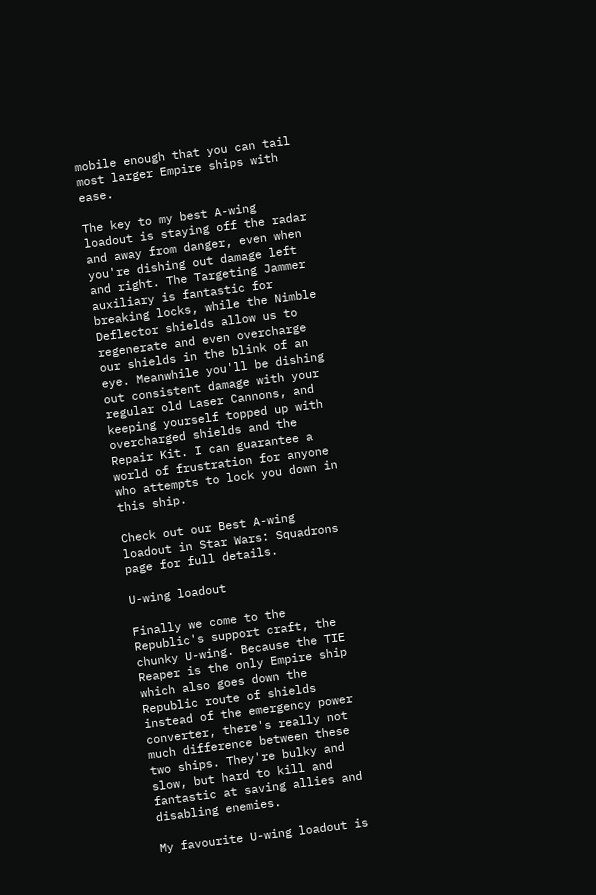mobile enough that you can tail most larger Empire ships with ease.

The key to my best A-wing loadout is staying off the radar and away from danger, even when you're dishing out damage left and right. The Targeting Jammer auxiliary is fantastic for breaking locks, while the Nimble Deflector shields allow us to regenerate and even overcharge our shields in the blink of an eye. Meanwhile you'll be dishing out consistent damage with your regular old Laser Cannons, and keeping yourself topped up with overcharged shields and the Repair Kit. I can guarantee a world of frustration for anyone who attempts to lock you down in this ship.

Check out our Best A-wing loadout in Star Wars: Squadrons page for full details.

U-wing loadout

Finally we come to the Republic's support craft, the chunky U-wing. Because the TIE Reaper is the only Empire ship which also goes down the Republic route of shields instead of the emergency power converter, there's really not much difference between these two ships. They're bulky and slow, but hard to kill and fantastic at saving allies and disabling enemies.

My favourite U-wing loadout is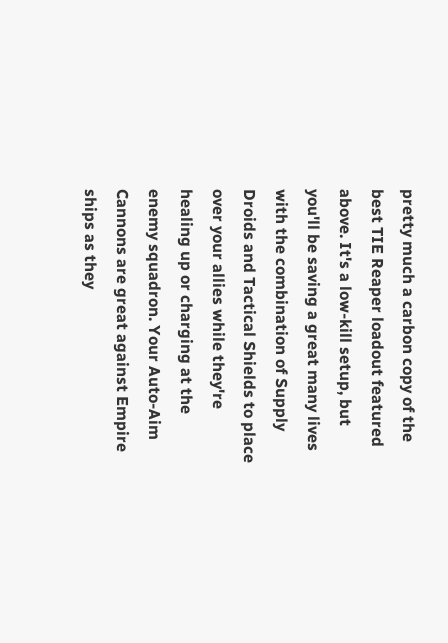pretty much a carbon copy of the best TIE Reaper loadout featured above. It's a low-kill setup, but you'll be saving a great many lives with the combination of Supply Droids and Tactical Shields to place over your allies while they're healing up or charging at the enemy squadron. Your Auto-Aim Cannons are great against Empire ships as they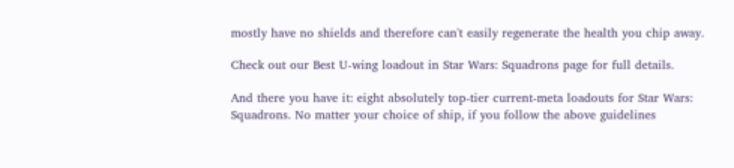mostly have no shields and therefore can't easily regenerate the health you chip away.

Check out our Best U-wing loadout in Star Wars: Squadrons page for full details.

And there you have it: eight absolutely top-tier current-meta loadouts for Star Wars: Squadrons. No matter your choice of ship, if you follow the above guidelines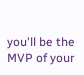you'll be the MVP of your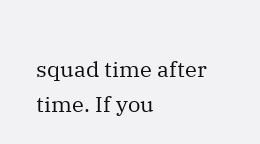squad time after time. If you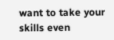want to take your skills even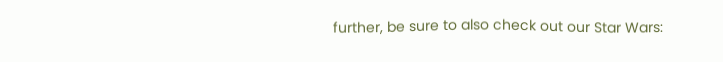further, be sure to also check out our Star Wars: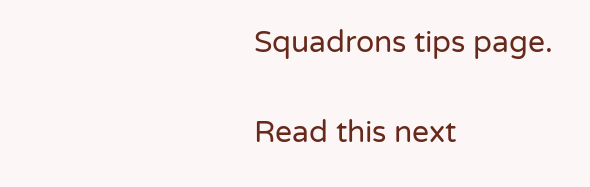Squadrons tips page.

Read this next